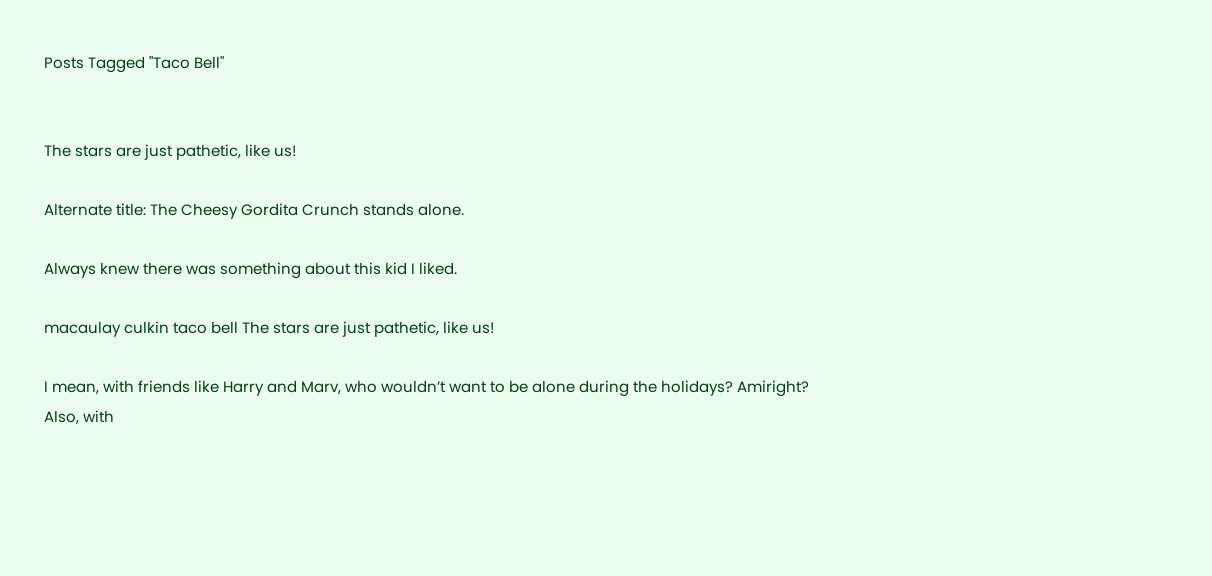Posts Tagged "Taco Bell"


The stars are just pathetic, like us!

Alternate title: The Cheesy Gordita Crunch stands alone.

Always knew there was something about this kid I liked.

macaulay culkin taco bell The stars are just pathetic, like us!

I mean, with friends like Harry and Marv, who wouldn’t want to be alone during the holidays? Amiright? Also, with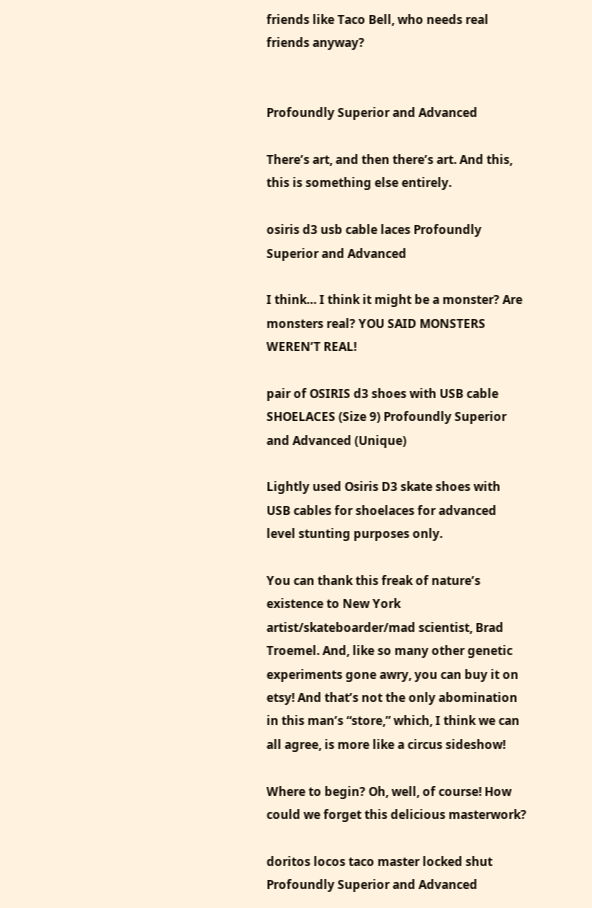friends like Taco Bell, who needs real friends anyway?


Profoundly Superior and Advanced

There’s art, and then there’s art. And this, this is something else entirely.

osiris d3 usb cable laces Profoundly Superior and Advanced

I think… I think it might be a monster? Are monsters real? YOU SAID MONSTERS WEREN’T REAL!

pair of OSIRIS d3 shoes with USB cable SHOELACES (Size 9) Profoundly Superior and Advanced (Unique)

Lightly used Osiris D3 skate shoes with USB cables for shoelaces for advanced level stunting purposes only.

You can thank this freak of nature’s existence to New York artist/skateboarder/mad scientist, Brad Troemel. And, like so many other genetic experiments gone awry, you can buy it on etsy! And that’s not the only abomination in this man’s “store,” which, I think we can all agree, is more like a circus sideshow!

Where to begin? Oh, well, of course! How could we forget this delicious masterwork?

doritos locos taco master locked shut Profoundly Superior and Advanced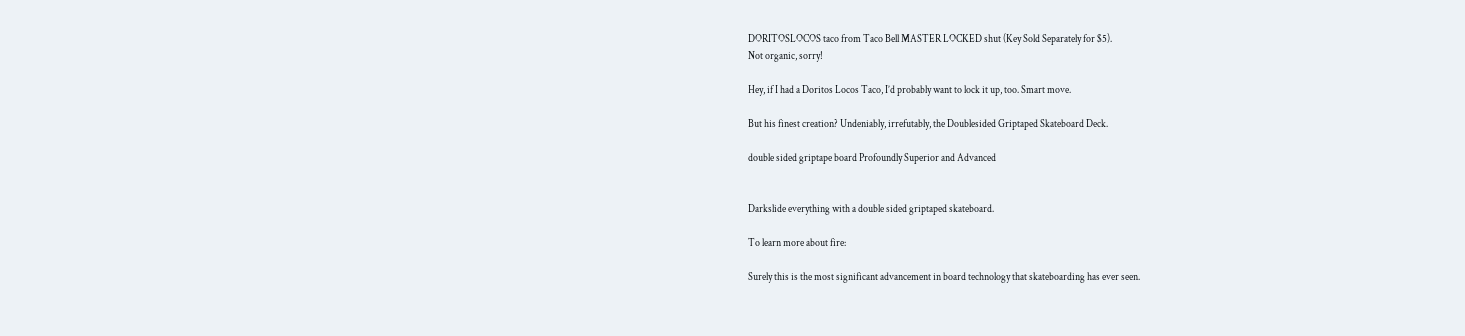DORITOSLOCOS taco from Taco Bell MASTER LOCKED shut (Key Sold Separately for $5).
Not organic, sorry!

Hey, if I had a Doritos Locos Taco, I’d probably want to lock it up, too. Smart move.

But his finest creation? Undeniably, irrefutably, the Doublesided Griptaped Skateboard Deck.

double sided griptape board Profoundly Superior and Advanced


Darkslide everything with a double sided griptaped skateboard.

To learn more about fire:

Surely this is the most significant advancement in board technology that skateboarding has ever seen.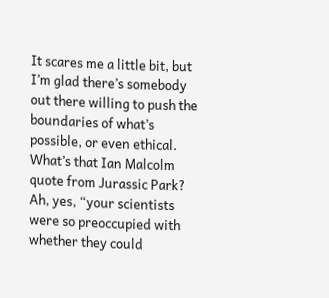It scares me a little bit, but I’m glad there’s somebody out there willing to push the boundaries of what’s possible, or even ethical. What’s that Ian Malcolm quote from Jurassic Park? Ah, yes, “your scientists were so preoccupied with whether they could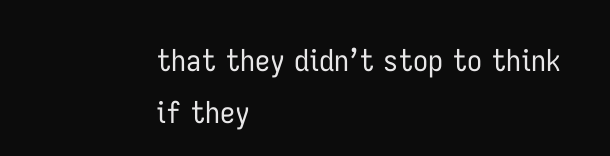that they didn’t stop to think if they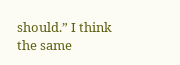should.” I think the same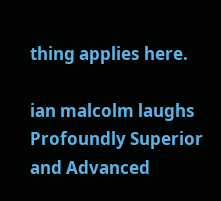thing applies here.

ian malcolm laughs Profoundly Superior and Advanced